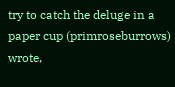try to catch the deluge in a paper cup (primroseburrows) wrote,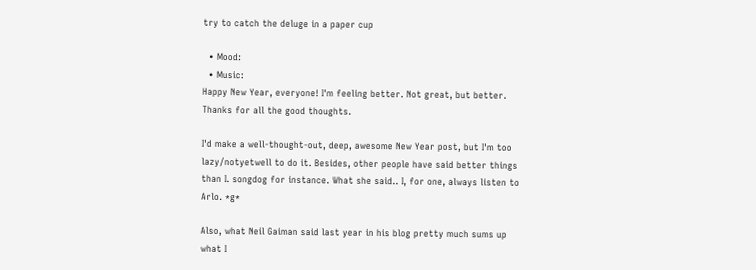try to catch the deluge in a paper cup

  • Mood:
  • Music:
Happy New Year, everyone! I'm feeling better. Not great, but better. Thanks for all the good thoughts.

I'd make a well-thought-out, deep, awesome New Year post, but I'm too lazy/notyetwell to do it. Besides, other people have said better things than I. songdog for instance. What she said.. I, for one, always listen to Arlo. *g*

Also, what Neil Gaiman said last year in his blog pretty much sums up what I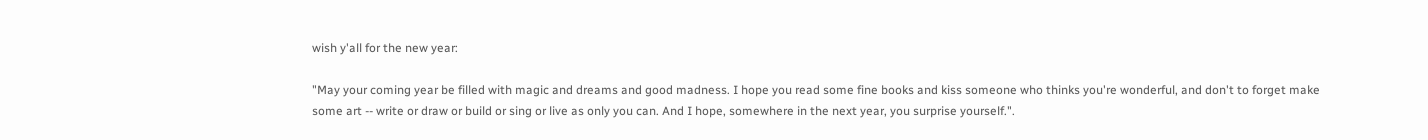wish y'all for the new year:

"May your coming year be filled with magic and dreams and good madness. I hope you read some fine books and kiss someone who thinks you're wonderful, and don't to forget make some art -- write or draw or build or sing or live as only you can. And I hope, somewhere in the next year, you surprise yourself.".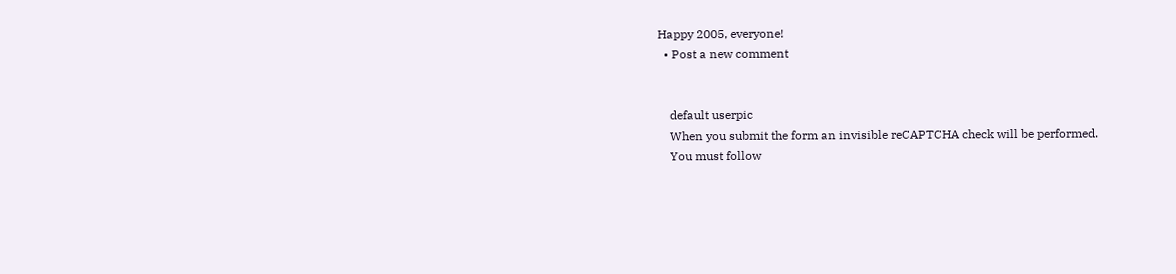Happy 2005, everyone!
  • Post a new comment


    default userpic
    When you submit the form an invisible reCAPTCHA check will be performed.
    You must follow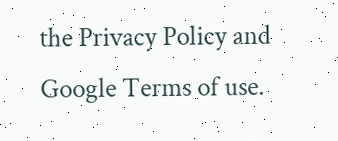the Privacy Policy and Google Terms of use.